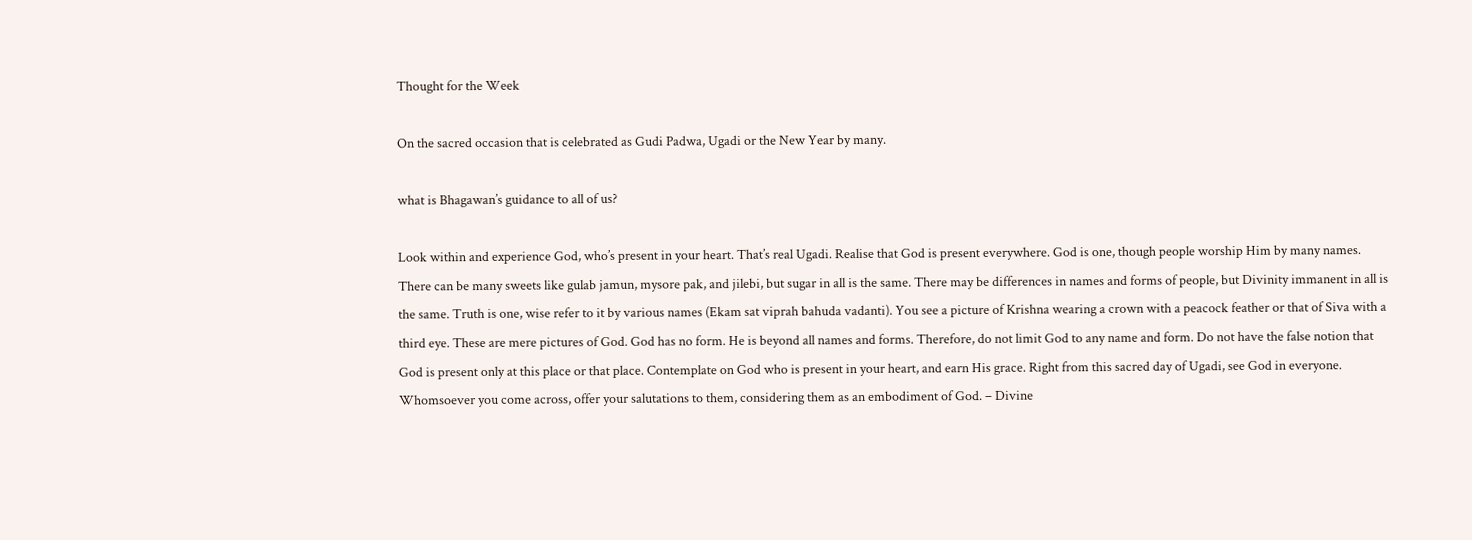Thought for the Week

On the sacred occasion that is celebrated as Gudi Padwa, Ugadi or the New Year by many.

what is Bhagawan’s guidance to all of us?

Look within and experience God, who’s present in your heart. That’s real Ugadi. Realise that God is present everywhere. God is one, though people worship Him by many names. There can be many sweets like gulab jamun, mysore pak, and jilebi, but sugar in all is the same. There may be differences in names and forms of people, but Divinity immanent in all is the same. Truth is one, wise refer to it by various names (Ekam sat viprah bahuda vadanti). You see a picture of Krishna wearing a crown with a peacock feather or that of Siva with a third eye. These are mere pictures of God. God has no form. He is beyond all names and forms. Therefore, do not limit God to any name and form. Do not have the false notion that God is present only at this place or that place. Contemplate on God who is present in your heart, and earn His grace. Right from this sacred day of Ugadi, see God in everyone. Whomsoever you come across, offer your salutations to them, considering them as an embodiment of God. – Divine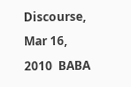Discourse, Mar 16, 2010  BABA